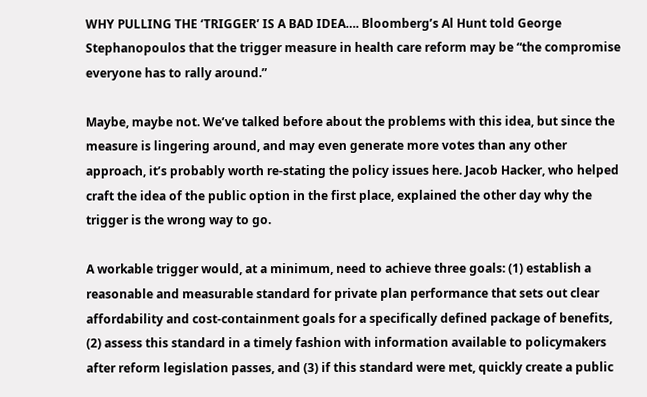WHY PULLING THE ‘TRIGGER’ IS A BAD IDEA…. Bloomberg’s Al Hunt told George Stephanopoulos that the trigger measure in health care reform may be “the compromise everyone has to rally around.”

Maybe, maybe not. We’ve talked before about the problems with this idea, but since the measure is lingering around, and may even generate more votes than any other approach, it’s probably worth re-stating the policy issues here. Jacob Hacker, who helped craft the idea of the public option in the first place, explained the other day why the trigger is the wrong way to go.

A workable trigger would, at a minimum, need to achieve three goals: (1) establish a reasonable and measurable standard for private plan performance that sets out clear affordability and cost-containment goals for a specifically defined package of benefits, (2) assess this standard in a timely fashion with information available to policymakers after reform legislation passes, and (3) if this standard were met, quickly create a public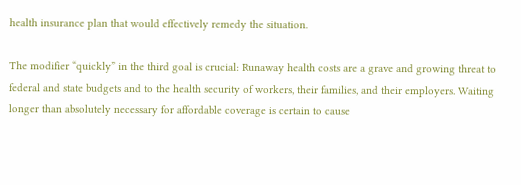health insurance plan that would effectively remedy the situation.

The modifier “quickly” in the third goal is crucial: Runaway health costs are a grave and growing threat to federal and state budgets and to the health security of workers, their families, and their employers. Waiting longer than absolutely necessary for affordable coverage is certain to cause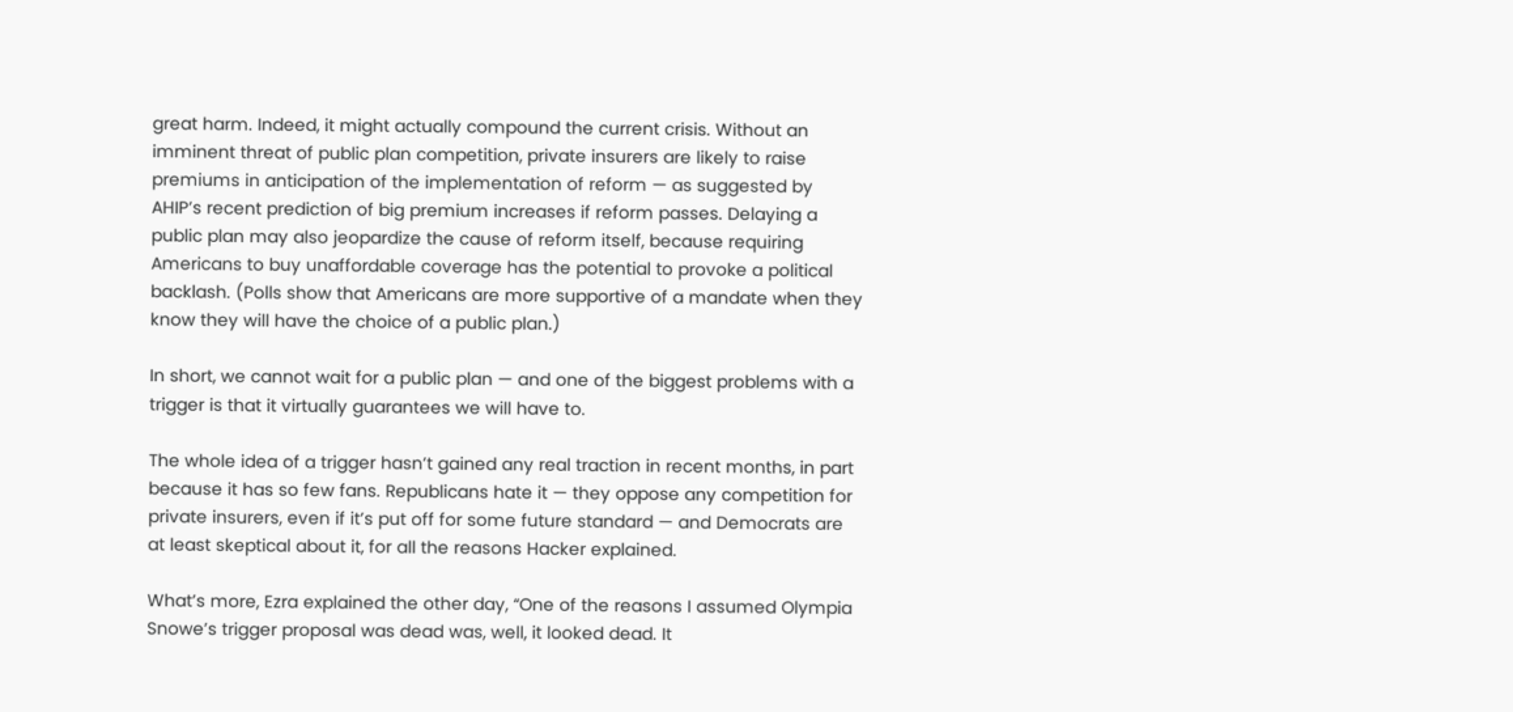great harm. Indeed, it might actually compound the current crisis. Without an imminent threat of public plan competition, private insurers are likely to raise premiums in anticipation of the implementation of reform — as suggested by AHIP’s recent prediction of big premium increases if reform passes. Delaying a public plan may also jeopardize the cause of reform itself, because requiring Americans to buy unaffordable coverage has the potential to provoke a political backlash. (Polls show that Americans are more supportive of a mandate when they know they will have the choice of a public plan.)

In short, we cannot wait for a public plan — and one of the biggest problems with a trigger is that it virtually guarantees we will have to.

The whole idea of a trigger hasn’t gained any real traction in recent months, in part because it has so few fans. Republicans hate it — they oppose any competition for private insurers, even if it’s put off for some future standard — and Democrats are at least skeptical about it, for all the reasons Hacker explained.

What’s more, Ezra explained the other day, “One of the reasons I assumed Olympia Snowe’s trigger proposal was dead was, well, it looked dead. It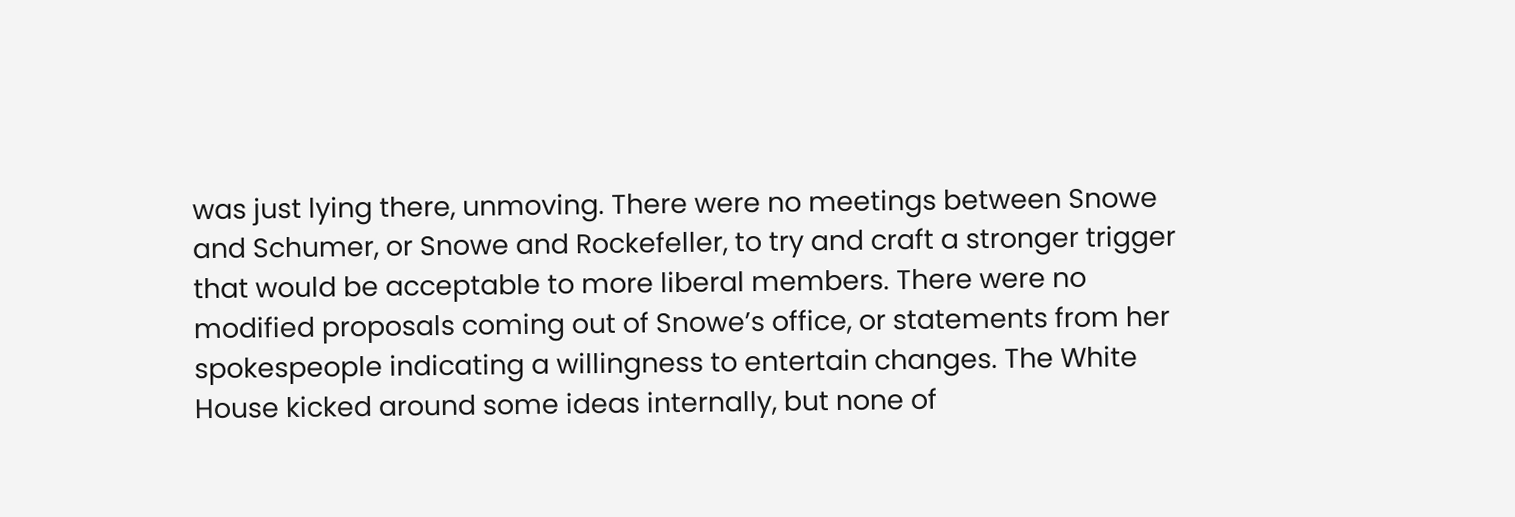was just lying there, unmoving. There were no meetings between Snowe and Schumer, or Snowe and Rockefeller, to try and craft a stronger trigger that would be acceptable to more liberal members. There were no modified proposals coming out of Snowe’s office, or statements from her spokespeople indicating a willingness to entertain changes. The White House kicked around some ideas internally, but none of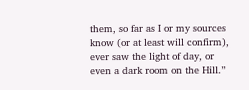them, so far as I or my sources know (or at least will confirm), ever saw the light of day, or even a dark room on the Hill.”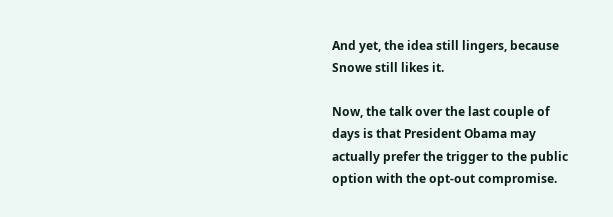And yet, the idea still lingers, because Snowe still likes it.

Now, the talk over the last couple of days is that President Obama may actually prefer the trigger to the public option with the opt-out compromise.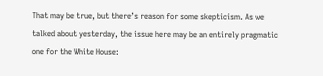That may be true, but there’s reason for some skepticism. As we talked about yesterday, the issue here may be an entirely pragmatic one for the White House: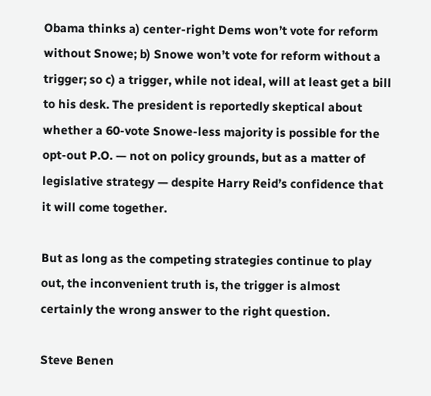Obama thinks a) center-right Dems won’t vote for reform without Snowe; b) Snowe won’t vote for reform without a trigger; so c) a trigger, while not ideal, will at least get a bill to his desk. The president is reportedly skeptical about whether a 60-vote Snowe-less majority is possible for the opt-out P.O. — not on policy grounds, but as a matter of legislative strategy — despite Harry Reid’s confidence that it will come together.

But as long as the competing strategies continue to play out, the inconvenient truth is, the trigger is almost certainly the wrong answer to the right question.

Steve Benen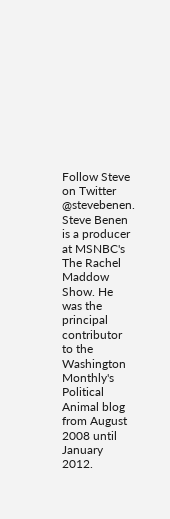Follow Steve on Twitter @stevebenen. Steve Benen is a producer at MSNBC's The Rachel Maddow Show. He was the principal contributor to the Washington Monthly's Political Animal blog from August 2008 until January 2012.